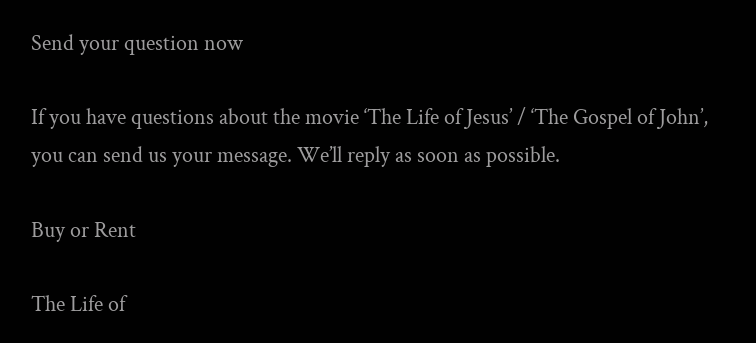Send your question now

If you have questions about the movie ‘The Life of Jesus’ / ‘The Gospel of John’, you can send us your message. We’ll reply as soon as possible.

Buy or Rent

The Life of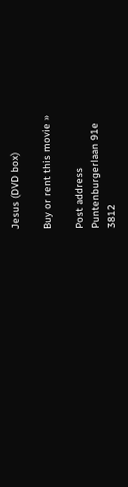Jesus (DVD box)

Buy or rent this movie »

Post address
Puntenburgerlaan 91e
3812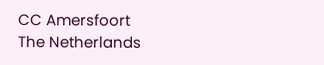CC Amersfoort
The Netherlands